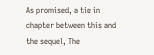As promised, a tie in chapter between this and the sequel, The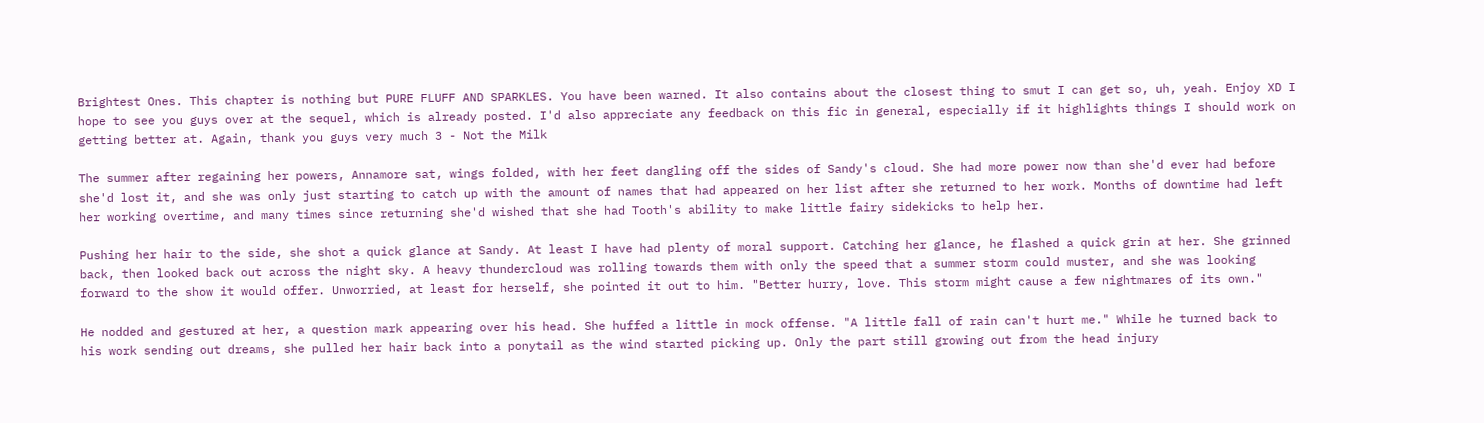Brightest Ones. This chapter is nothing but PURE FLUFF AND SPARKLES. You have been warned. It also contains about the closest thing to smut I can get so, uh, yeah. Enjoy XD I hope to see you guys over at the sequel, which is already posted. I'd also appreciate any feedback on this fic in general, especially if it highlights things I should work on getting better at. Again, thank you guys very much 3 - Not the Milk

The summer after regaining her powers, Annamore sat, wings folded, with her feet dangling off the sides of Sandy's cloud. She had more power now than she'd ever had before she'd lost it, and she was only just starting to catch up with the amount of names that had appeared on her list after she returned to her work. Months of downtime had left her working overtime, and many times since returning she'd wished that she had Tooth's ability to make little fairy sidekicks to help her.

Pushing her hair to the side, she shot a quick glance at Sandy. At least I have had plenty of moral support. Catching her glance, he flashed a quick grin at her. She grinned back, then looked back out across the night sky. A heavy thundercloud was rolling towards them with only the speed that a summer storm could muster, and she was looking forward to the show it would offer. Unworried, at least for herself, she pointed it out to him. "Better hurry, love. This storm might cause a few nightmares of its own."

He nodded and gestured at her, a question mark appearing over his head. She huffed a little in mock offense. "A little fall of rain can't hurt me." While he turned back to his work sending out dreams, she pulled her hair back into a ponytail as the wind started picking up. Only the part still growing out from the head injury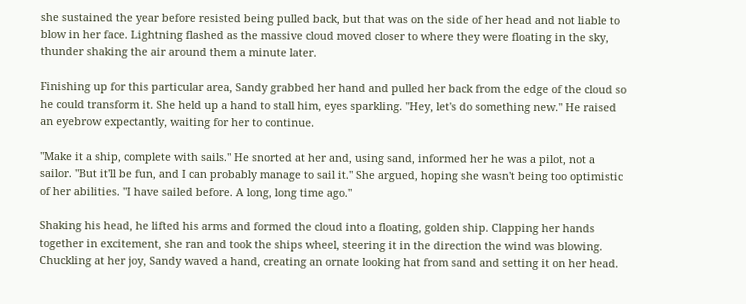she sustained the year before resisted being pulled back, but that was on the side of her head and not liable to blow in her face. Lightning flashed as the massive cloud moved closer to where they were floating in the sky, thunder shaking the air around them a minute later.

Finishing up for this particular area, Sandy grabbed her hand and pulled her back from the edge of the cloud so he could transform it. She held up a hand to stall him, eyes sparkling. "Hey, let's do something new." He raised an eyebrow expectantly, waiting for her to continue.

"Make it a ship, complete with sails." He snorted at her and, using sand, informed her he was a pilot, not a sailor. "But it'll be fun, and I can probably manage to sail it." She argued, hoping she wasn't being too optimistic of her abilities. "I have sailed before. A long, long time ago."

Shaking his head, he lifted his arms and formed the cloud into a floating, golden ship. Clapping her hands together in excitement, she ran and took the ships wheel, steering it in the direction the wind was blowing. Chuckling at her joy, Sandy waved a hand, creating an ornate looking hat from sand and setting it on her head.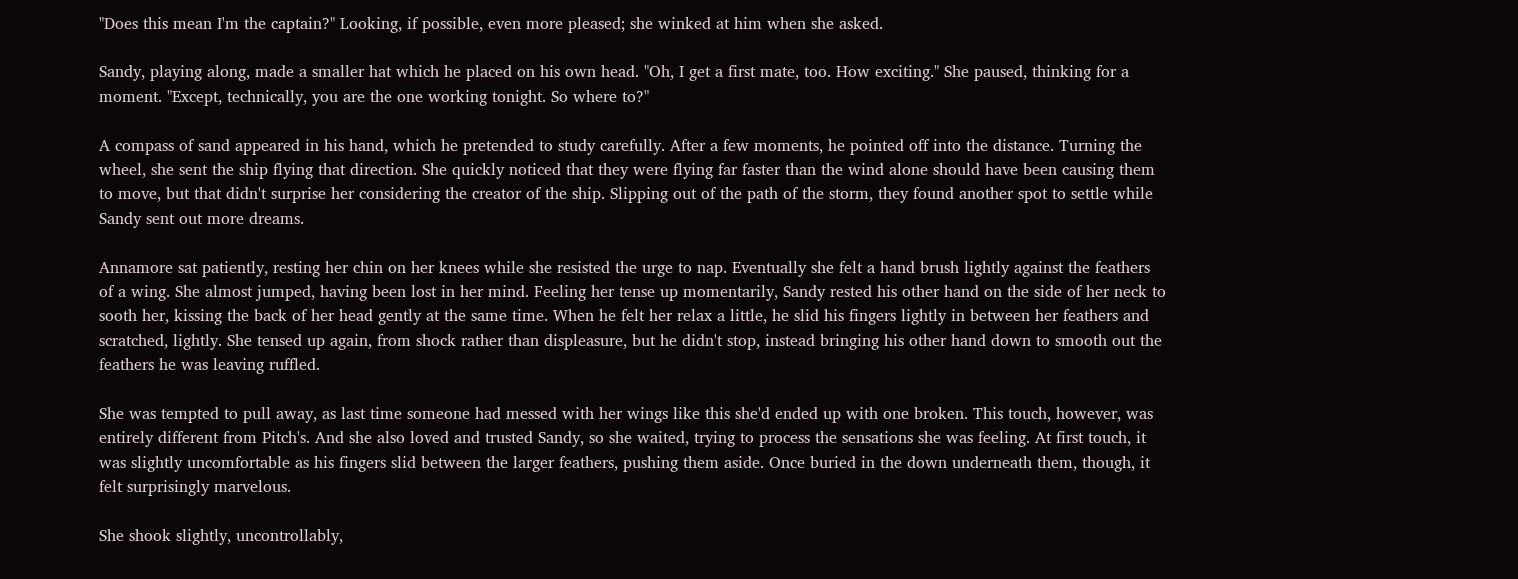"Does this mean I'm the captain?" Looking, if possible, even more pleased; she winked at him when she asked.

Sandy, playing along, made a smaller hat which he placed on his own head. "Oh, I get a first mate, too. How exciting." She paused, thinking for a moment. "Except, technically, you are the one working tonight. So where to?"

A compass of sand appeared in his hand, which he pretended to study carefully. After a few moments, he pointed off into the distance. Turning the wheel, she sent the ship flying that direction. She quickly noticed that they were flying far faster than the wind alone should have been causing them to move, but that didn't surprise her considering the creator of the ship. Slipping out of the path of the storm, they found another spot to settle while Sandy sent out more dreams.

Annamore sat patiently, resting her chin on her knees while she resisted the urge to nap. Eventually she felt a hand brush lightly against the feathers of a wing. She almost jumped, having been lost in her mind. Feeling her tense up momentarily, Sandy rested his other hand on the side of her neck to sooth her, kissing the back of her head gently at the same time. When he felt her relax a little, he slid his fingers lightly in between her feathers and scratched, lightly. She tensed up again, from shock rather than displeasure, but he didn't stop, instead bringing his other hand down to smooth out the feathers he was leaving ruffled.

She was tempted to pull away, as last time someone had messed with her wings like this she'd ended up with one broken. This touch, however, was entirely different from Pitch's. And she also loved and trusted Sandy, so she waited, trying to process the sensations she was feeling. At first touch, it was slightly uncomfortable as his fingers slid between the larger feathers, pushing them aside. Once buried in the down underneath them, though, it felt surprisingly marvelous.

She shook slightly, uncontrollably,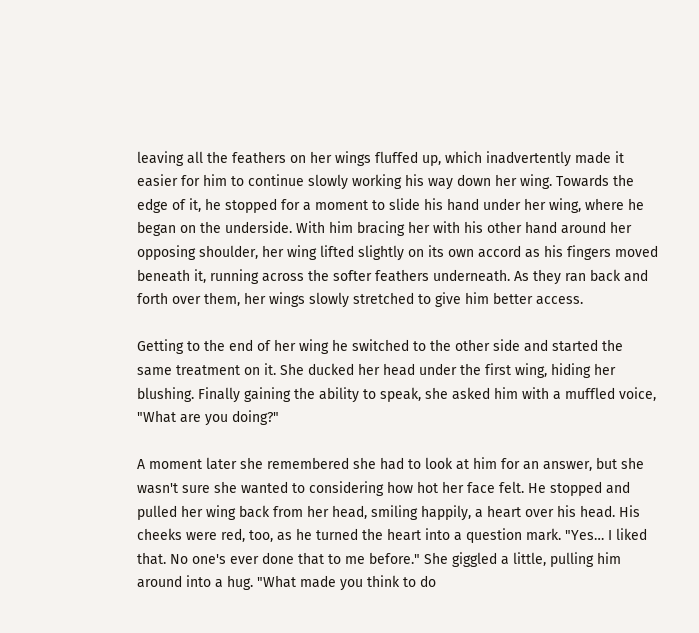leaving all the feathers on her wings fluffed up, which inadvertently made it easier for him to continue slowly working his way down her wing. Towards the edge of it, he stopped for a moment to slide his hand under her wing, where he began on the underside. With him bracing her with his other hand around her opposing shoulder, her wing lifted slightly on its own accord as his fingers moved beneath it, running across the softer feathers underneath. As they ran back and forth over them, her wings slowly stretched to give him better access.

Getting to the end of her wing he switched to the other side and started the same treatment on it. She ducked her head under the first wing, hiding her blushing. Finally gaining the ability to speak, she asked him with a muffled voice, "What are you doing?"

A moment later she remembered she had to look at him for an answer, but she wasn't sure she wanted to considering how hot her face felt. He stopped and pulled her wing back from her head, smiling happily, a heart over his head. His cheeks were red, too, as he turned the heart into a question mark. "Yes… I liked that. No one's ever done that to me before." She giggled a little, pulling him around into a hug. "What made you think to do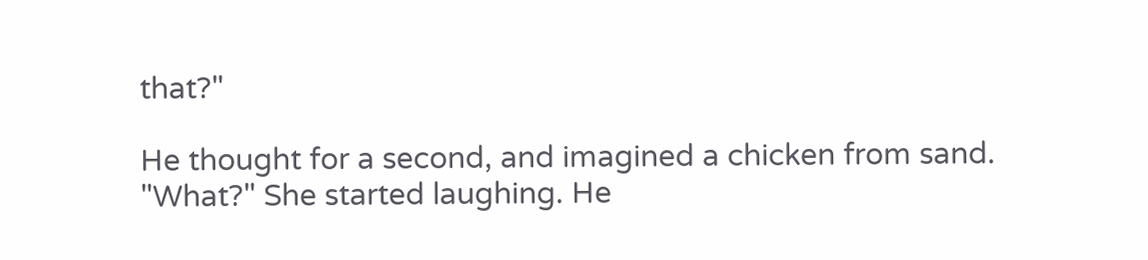that?"

He thought for a second, and imagined a chicken from sand. "What?" She started laughing. He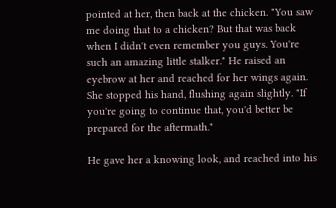pointed at her, then back at the chicken. "You saw me doing that to a chicken? But that was back when I didn't even remember you guys. You're such an amazing little stalker." He raised an eyebrow at her and reached for her wings again. She stopped his hand, flushing again slightly. "If you're going to continue that, you'd better be prepared for the aftermath."

He gave her a knowing look, and reached into his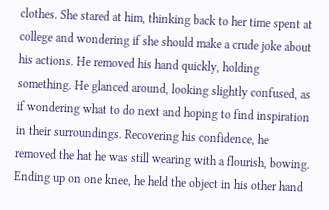clothes. She stared at him, thinking back to her time spent at college and wondering if she should make a crude joke about his actions. He removed his hand quickly, holding something. He glanced around, looking slightly confused, as if wondering what to do next and hoping to find inspiration in their surroundings. Recovering his confidence, he removed the hat he was still wearing with a flourish, bowing. Ending up on one knee, he held the object in his other hand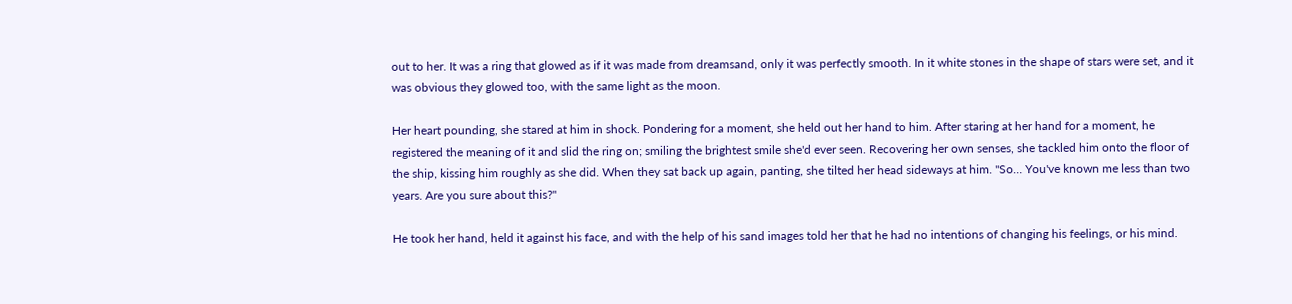out to her. It was a ring that glowed as if it was made from dreamsand, only it was perfectly smooth. In it white stones in the shape of stars were set, and it was obvious they glowed too, with the same light as the moon.

Her heart pounding, she stared at him in shock. Pondering for a moment, she held out her hand to him. After staring at her hand for a moment, he registered the meaning of it and slid the ring on; smiling the brightest smile she'd ever seen. Recovering her own senses, she tackled him onto the floor of the ship, kissing him roughly as she did. When they sat back up again, panting, she tilted her head sideways at him. "So… You've known me less than two years. Are you sure about this?"

He took her hand, held it against his face, and with the help of his sand images told her that he had no intentions of changing his feelings, or his mind.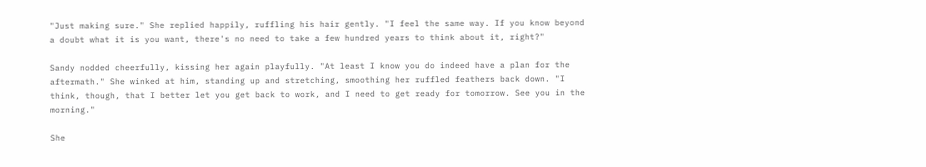"Just making sure." She replied happily, ruffling his hair gently. "I feel the same way. If you know beyond a doubt what it is you want, there's no need to take a few hundred years to think about it, right?"

Sandy nodded cheerfully, kissing her again playfully. "At least I know you do indeed have a plan for the aftermath." She winked at him, standing up and stretching, smoothing her ruffled feathers back down. "I think, though, that I better let you get back to work, and I need to get ready for tomorrow. See you in the morning."

She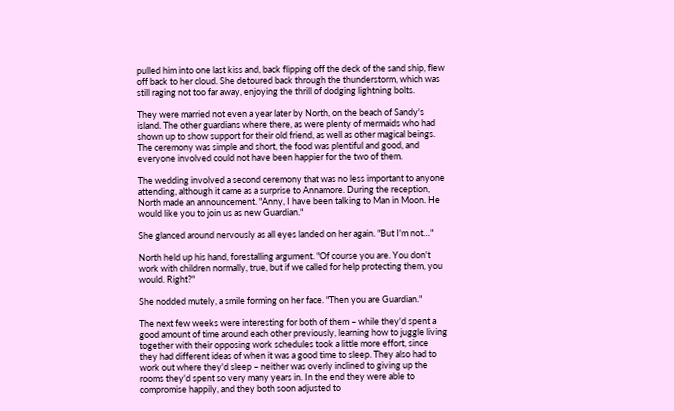pulled him into one last kiss and, back flipping off the deck of the sand ship, flew off back to her cloud. She detoured back through the thunderstorm, which was still raging not too far away, enjoying the thrill of dodging lightning bolts.

They were married not even a year later by North, on the beach of Sandy's island. The other guardians where there, as were plenty of mermaids who had shown up to show support for their old friend, as well as other magical beings. The ceremony was simple and short, the food was plentiful and good, and everyone involved could not have been happier for the two of them.

The wedding involved a second ceremony that was no less important to anyone attending, although it came as a surprise to Annamore. During the reception, North made an announcement. "Anny, I have been talking to Man in Moon. He would like you to join us as new Guardian."

She glanced around nervously as all eyes landed on her again. "But I'm not…"

North held up his hand, forestalling argument. "Of course you are. You don't work with children normally, true, but if we called for help protecting them, you would. Right?"

She nodded mutely, a smile forming on her face. "Then you are Guardian."

The next few weeks were interesting for both of them – while they'd spent a good amount of time around each other previously, learning how to juggle living together with their opposing work schedules took a little more effort, since they had different ideas of when it was a good time to sleep. They also had to work out where they'd sleep – neither was overly inclined to giving up the rooms they'd spent so very many years in. In the end they were able to compromise happily, and they both soon adjusted to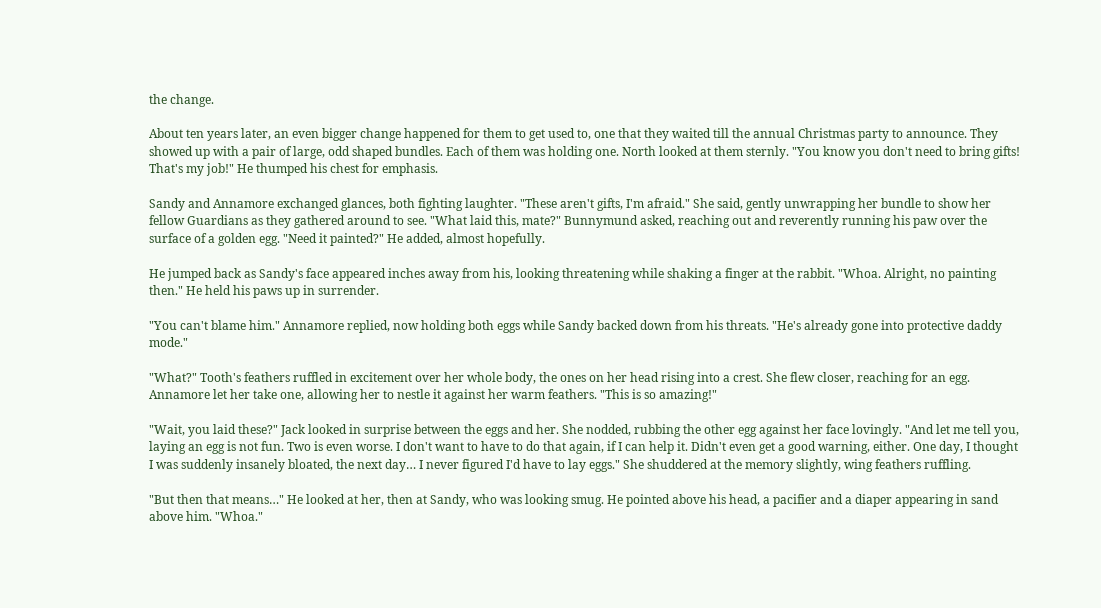the change.

About ten years later, an even bigger change happened for them to get used to, one that they waited till the annual Christmas party to announce. They showed up with a pair of large, odd shaped bundles. Each of them was holding one. North looked at them sternly. "You know you don't need to bring gifts! That's my job!" He thumped his chest for emphasis.

Sandy and Annamore exchanged glances, both fighting laughter. "These aren't gifts, I'm afraid." She said, gently unwrapping her bundle to show her fellow Guardians as they gathered around to see. "What laid this, mate?" Bunnymund asked, reaching out and reverently running his paw over the surface of a golden egg. "Need it painted?" He added, almost hopefully.

He jumped back as Sandy's face appeared inches away from his, looking threatening while shaking a finger at the rabbit. "Whoa. Alright, no painting then." He held his paws up in surrender.

"You can't blame him." Annamore replied, now holding both eggs while Sandy backed down from his threats. "He's already gone into protective daddy mode."

"What?" Tooth's feathers ruffled in excitement over her whole body, the ones on her head rising into a crest. She flew closer, reaching for an egg. Annamore let her take one, allowing her to nestle it against her warm feathers. "This is so amazing!"

"Wait, you laid these?" Jack looked in surprise between the eggs and her. She nodded, rubbing the other egg against her face lovingly. "And let me tell you, laying an egg is not fun. Two is even worse. I don't want to have to do that again, if I can help it. Didn't even get a good warning, either. One day, I thought I was suddenly insanely bloated, the next day… I never figured I'd have to lay eggs." She shuddered at the memory slightly, wing feathers ruffling.

"But then that means…" He looked at her, then at Sandy, who was looking smug. He pointed above his head, a pacifier and a diaper appearing in sand above him. "Whoa."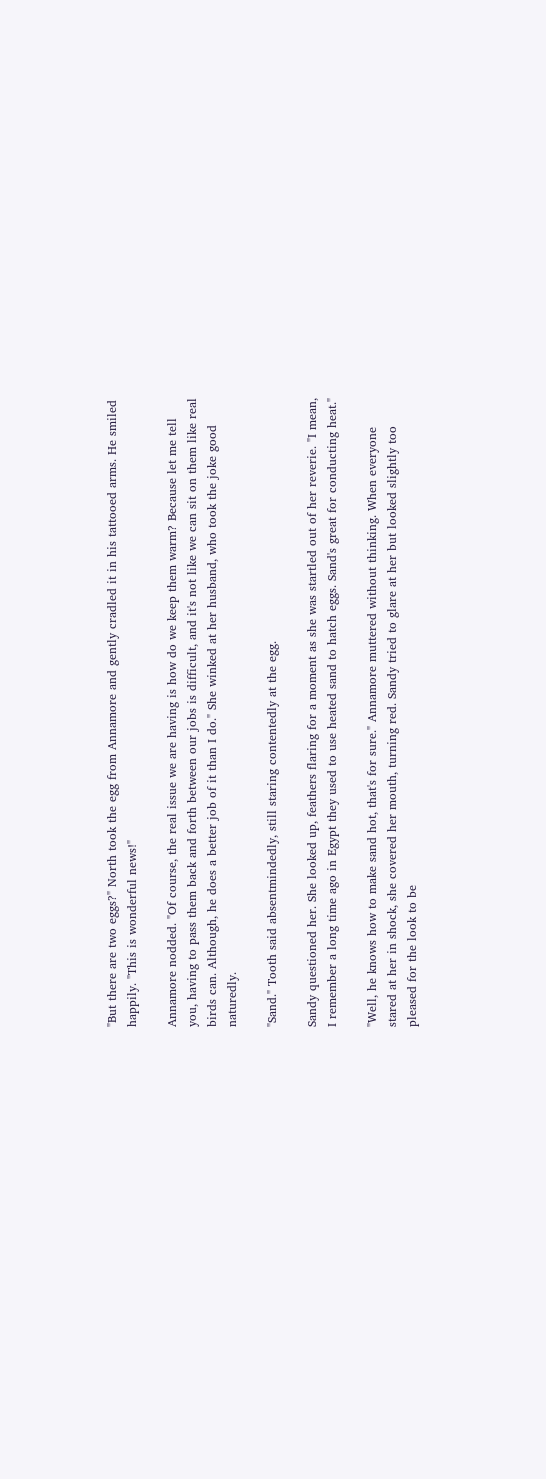"But there are two eggs?" North took the egg from Annamore and gently cradled it in his tattooed arms. He smiled happily. "This is wonderful news!"

Annamore nodded. "Of course, the real issue we are having is how do we keep them warm? Because let me tell you, having to pass them back and forth between our jobs is difficult, and it's not like we can sit on them like real birds can. Although, he does a better job of it than I do." She winked at her husband, who took the joke good naturedly.

"Sand." Tooth said absentmindedly, still staring contentedly at the egg.

Sandy questioned her. She looked up, feathers flaring for a moment as she was startled out of her reverie. "I mean, I remember a long time ago in Egypt they used to use heated sand to hatch eggs. Sand's great for conducting heat."

"Well, he knows how to make sand hot, that's for sure." Annamore muttered without thinking. When everyone stared at her in shock, she covered her mouth, turning red. Sandy tried to glare at her but looked slightly too pleased for the look to be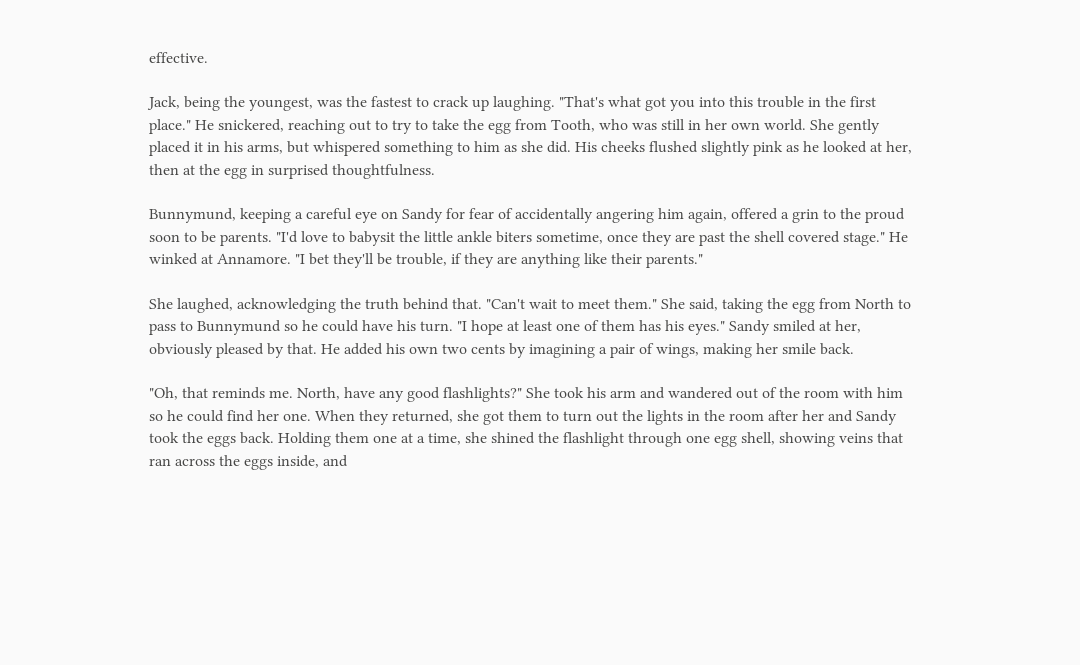effective.

Jack, being the youngest, was the fastest to crack up laughing. "That's what got you into this trouble in the first place." He snickered, reaching out to try to take the egg from Tooth, who was still in her own world. She gently placed it in his arms, but whispered something to him as she did. His cheeks flushed slightly pink as he looked at her, then at the egg in surprised thoughtfulness.

Bunnymund, keeping a careful eye on Sandy for fear of accidentally angering him again, offered a grin to the proud soon to be parents. "I'd love to babysit the little ankle biters sometime, once they are past the shell covered stage." He winked at Annamore. "I bet they'll be trouble, if they are anything like their parents."

She laughed, acknowledging the truth behind that. "Can't wait to meet them." She said, taking the egg from North to pass to Bunnymund so he could have his turn. "I hope at least one of them has his eyes." Sandy smiled at her, obviously pleased by that. He added his own two cents by imagining a pair of wings, making her smile back.

"Oh, that reminds me. North, have any good flashlights?" She took his arm and wandered out of the room with him so he could find her one. When they returned, she got them to turn out the lights in the room after her and Sandy took the eggs back. Holding them one at a time, she shined the flashlight through one egg shell, showing veins that ran across the eggs inside, and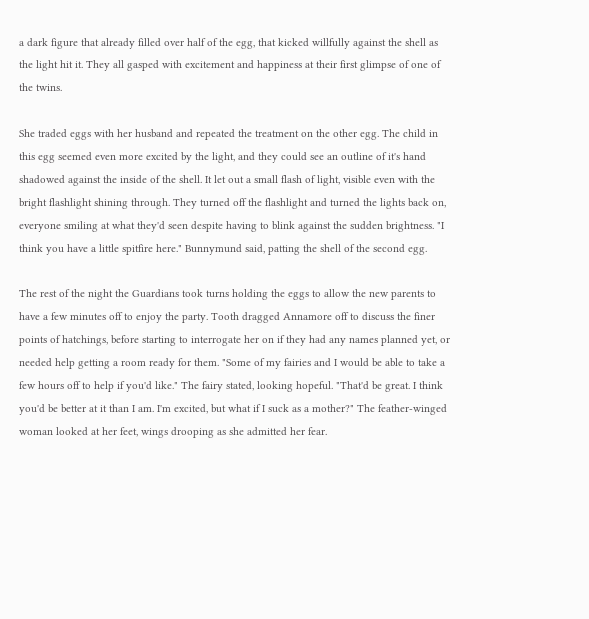a dark figure that already filled over half of the egg, that kicked willfully against the shell as the light hit it. They all gasped with excitement and happiness at their first glimpse of one of the twins.

She traded eggs with her husband and repeated the treatment on the other egg. The child in this egg seemed even more excited by the light, and they could see an outline of it's hand shadowed against the inside of the shell. It let out a small flash of light, visible even with the bright flashlight shining through. They turned off the flashlight and turned the lights back on, everyone smiling at what they'd seen despite having to blink against the sudden brightness. "I think you have a little spitfire here." Bunnymund said, patting the shell of the second egg.

The rest of the night the Guardians took turns holding the eggs to allow the new parents to have a few minutes off to enjoy the party. Tooth dragged Annamore off to discuss the finer points of hatchings, before starting to interrogate her on if they had any names planned yet, or needed help getting a room ready for them. "Some of my fairies and I would be able to take a few hours off to help if you'd like." The fairy stated, looking hopeful. "That'd be great. I think you'd be better at it than I am. I'm excited, but what if I suck as a mother?" The feather-winged woman looked at her feet, wings drooping as she admitted her fear.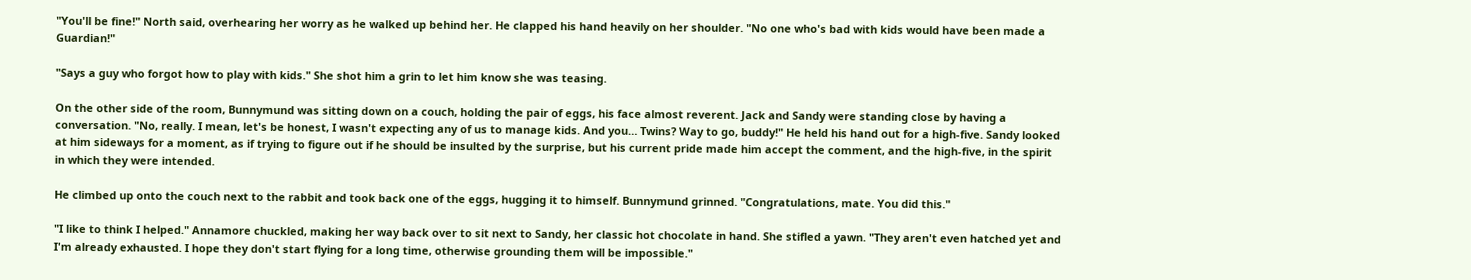"You'll be fine!" North said, overhearing her worry as he walked up behind her. He clapped his hand heavily on her shoulder. "No one who's bad with kids would have been made a Guardian!"

"Says a guy who forgot how to play with kids." She shot him a grin to let him know she was teasing.

On the other side of the room, Bunnymund was sitting down on a couch, holding the pair of eggs, his face almost reverent. Jack and Sandy were standing close by having a conversation. "No, really. I mean, let's be honest, I wasn't expecting any of us to manage kids. And you… Twins? Way to go, buddy!" He held his hand out for a high-five. Sandy looked at him sideways for a moment, as if trying to figure out if he should be insulted by the surprise, but his current pride made him accept the comment, and the high-five, in the spirit in which they were intended.

He climbed up onto the couch next to the rabbit and took back one of the eggs, hugging it to himself. Bunnymund grinned. "Congratulations, mate. You did this."

"I like to think I helped." Annamore chuckled, making her way back over to sit next to Sandy, her classic hot chocolate in hand. She stifled a yawn. "They aren't even hatched yet and I'm already exhausted. I hope they don't start flying for a long time, otherwise grounding them will be impossible."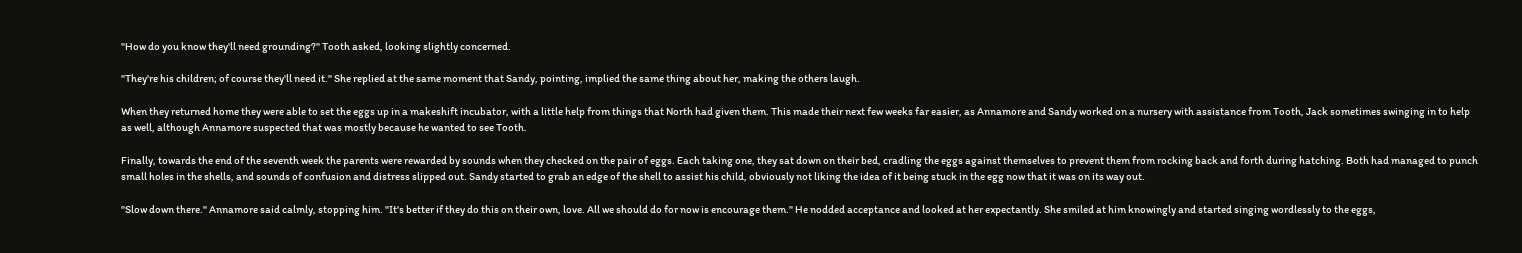"How do you know they'll need grounding?" Tooth asked, looking slightly concerned.

"They're his children; of course they'll need it." She replied at the same moment that Sandy, pointing, implied the same thing about her, making the others laugh.

When they returned home they were able to set the eggs up in a makeshift incubator, with a little help from things that North had given them. This made their next few weeks far easier, as Annamore and Sandy worked on a nursery with assistance from Tooth, Jack sometimes swinging in to help as well, although Annamore suspected that was mostly because he wanted to see Tooth.

Finally, towards the end of the seventh week the parents were rewarded by sounds when they checked on the pair of eggs. Each taking one, they sat down on their bed, cradling the eggs against themselves to prevent them from rocking back and forth during hatching. Both had managed to punch small holes in the shells, and sounds of confusion and distress slipped out. Sandy started to grab an edge of the shell to assist his child, obviously not liking the idea of it being stuck in the egg now that it was on its way out.

"Slow down there." Annamore said calmly, stopping him. "It's better if they do this on their own, love. All we should do for now is encourage them." He nodded acceptance and looked at her expectantly. She smiled at him knowingly and started singing wordlessly to the eggs,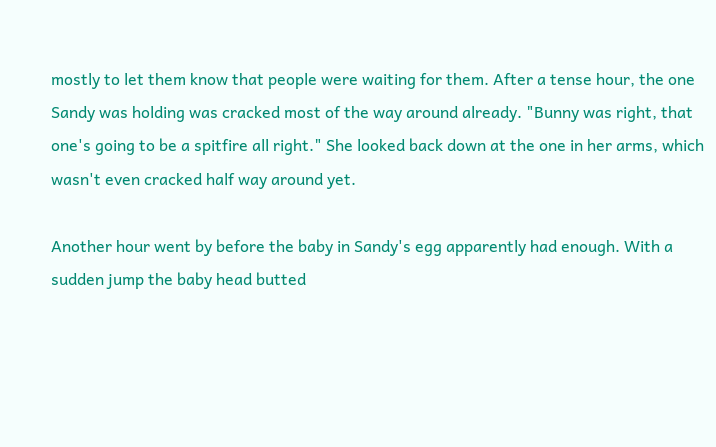mostly to let them know that people were waiting for them. After a tense hour, the one Sandy was holding was cracked most of the way around already. "Bunny was right, that one's going to be a spitfire all right." She looked back down at the one in her arms, which wasn't even cracked half way around yet.

Another hour went by before the baby in Sandy's egg apparently had enough. With a sudden jump the baby head butted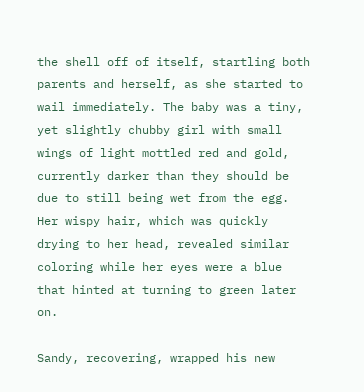the shell off of itself, startling both parents and herself, as she started to wail immediately. The baby was a tiny, yet slightly chubby girl with small wings of light mottled red and gold, currently darker than they should be due to still being wet from the egg. Her wispy hair, which was quickly drying to her head, revealed similar coloring while her eyes were a blue that hinted at turning to green later on.

Sandy, recovering, wrapped his new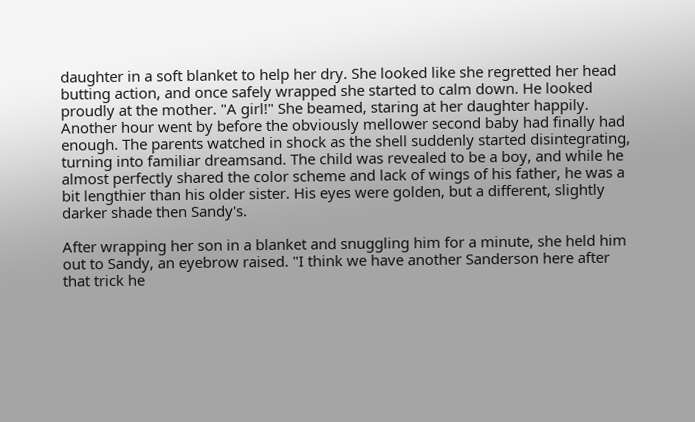daughter in a soft blanket to help her dry. She looked like she regretted her head butting action, and once safely wrapped she started to calm down. He looked proudly at the mother. "A girl!" She beamed, staring at her daughter happily. Another hour went by before the obviously mellower second baby had finally had enough. The parents watched in shock as the shell suddenly started disintegrating, turning into familiar dreamsand. The child was revealed to be a boy, and while he almost perfectly shared the color scheme and lack of wings of his father, he was a bit lengthier than his older sister. His eyes were golden, but a different, slightly darker shade then Sandy's.

After wrapping her son in a blanket and snuggling him for a minute, she held him out to Sandy, an eyebrow raised. "I think we have another Sanderson here after that trick he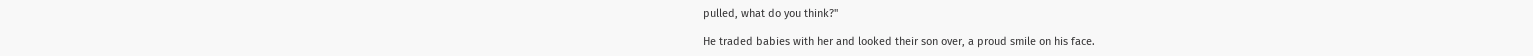pulled, what do you think?"

He traded babies with her and looked their son over, a proud smile on his face.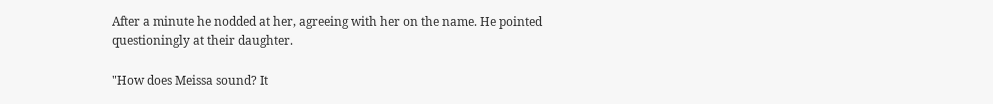After a minute he nodded at her, agreeing with her on the name. He pointed questioningly at their daughter.

"How does Meissa sound? It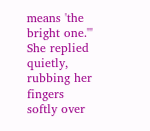means 'the bright one.'" She replied quietly, rubbing her fingers softly over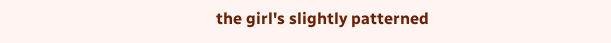the girl's slightly patterned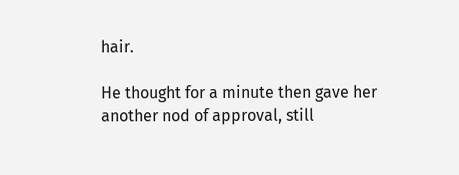hair.

He thought for a minute then gave her another nod of approval, still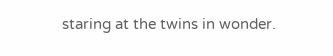staring at the twins in wonder.